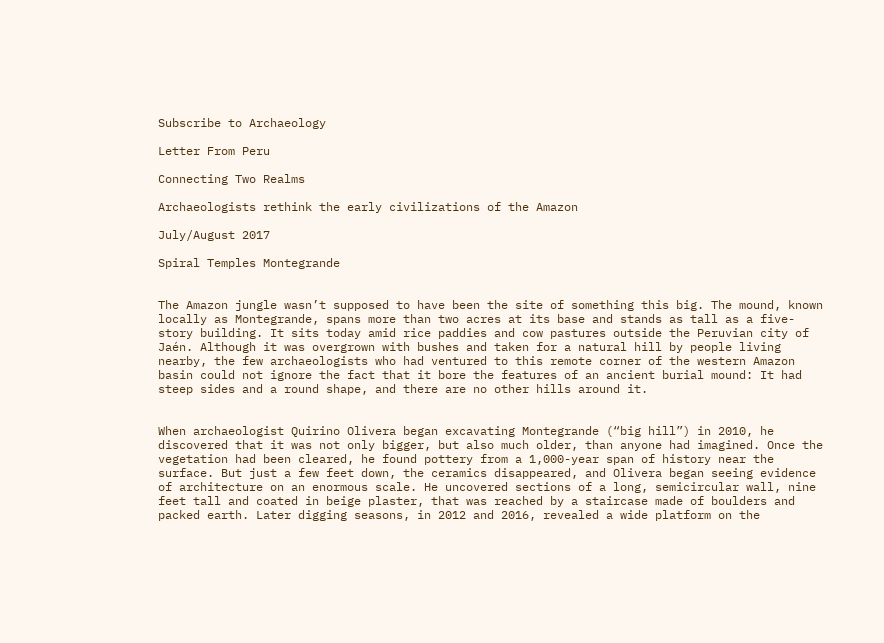Subscribe to Archaeology

Letter From Peru

Connecting Two Realms

Archaeologists rethink the early civilizations of the Amazon

July/August 2017

Spiral Temples Montegrande


The Amazon jungle wasn’t supposed to have been the site of something this big. The mound, known locally as Montegrande, spans more than two acres at its base and stands as tall as a five-story building. It sits today amid rice paddies and cow pastures outside the Peruvian city of Jaén. Although it was overgrown with bushes and taken for a natural hill by people living nearby, the few archaeologists who had ventured to this remote corner of the western Amazon basin could not ignore the fact that it bore the features of an ancient burial mound: It had steep sides and a round shape, and there are no other hills around it.


When archaeologist Quirino Olivera began excavating Montegrande (“big hill”) in 2010, he discovered that it was not only bigger, but also much older, than anyone had imagined. Once the vegetation had been cleared, he found pottery from a 1,000-year span of history near the surface. But just a few feet down, the ceramics disappeared, and Olivera began seeing evidence of architecture on an enormous scale. He uncovered sections of a long, semicircular wall, nine feet tall and coated in beige plaster, that was reached by a staircase made of boulders and packed earth. Later digging seasons, in 2012 and 2016, revealed a wide platform on the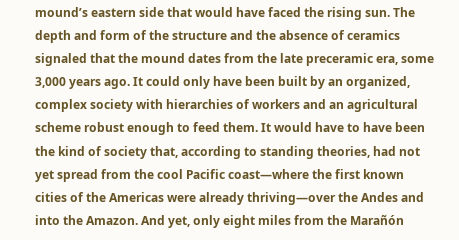mound’s eastern side that would have faced the rising sun. The depth and form of the structure and the absence of ceramics signaled that the mound dates from the late preceramic era, some 3,000 years ago. It could only have been built by an organized, complex society with hierarchies of workers and an agricultural scheme robust enough to feed them. It would have to have been the kind of society that, according to standing theories, had not yet spread from the cool Pacific coast—where the first known cities of the Americas were already thriving—over the Andes and into the Amazon. And yet, only eight miles from the Marañón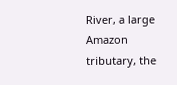River, a large Amazon tributary, the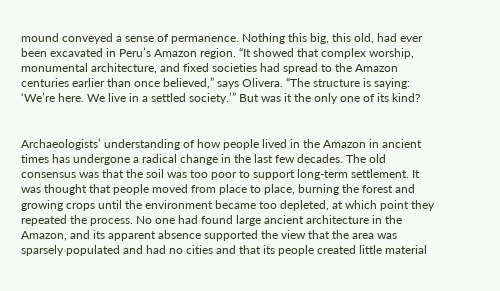mound conveyed a sense of permanence. Nothing this big, this old, had ever been excavated in Peru’s Amazon region. “It showed that complex worship, monumental architecture, and fixed societies had spread to the Amazon centuries earlier than once believed,” says Olivera. “The structure is saying: ‘We’re here. We live in a settled society.’” But was it the only one of its kind?


Archaeologists’ understanding of how people lived in the Amazon in ancient times has undergone a radical change in the last few decades. The old consensus was that the soil was too poor to support long-term settlement. It was thought that people moved from place to place, burning the forest and growing crops until the environment became too depleted, at which point they repeated the process. No one had found large ancient architecture in the Amazon, and its apparent absence supported the view that the area was sparsely populated and had no cities and that its people created little material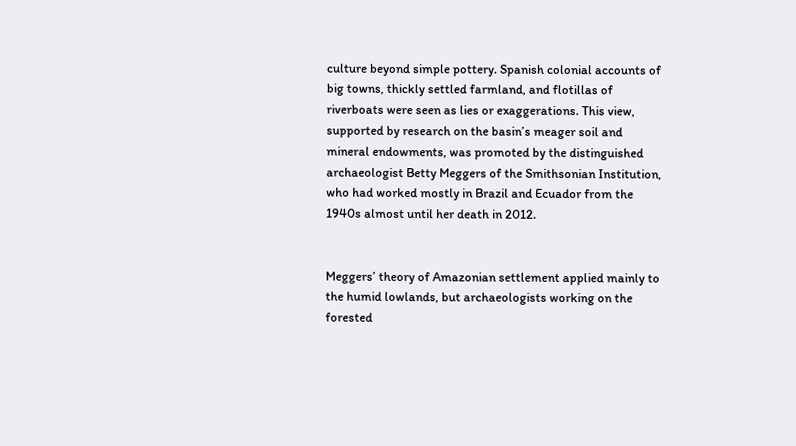culture beyond simple pottery. Spanish colonial accounts of big towns, thickly settled farmland, and flotillas of riverboats were seen as lies or exaggerations. This view, supported by research on the basin’s meager soil and mineral endowments, was promoted by the distinguished archaeologist Betty Meggers of the Smithsonian Institution, who had worked mostly in Brazil and Ecuador from the 1940s almost until her death in 2012.


Meggers’ theory of Amazonian settlement applied mainly to the humid lowlands, but archaeologists working on the forested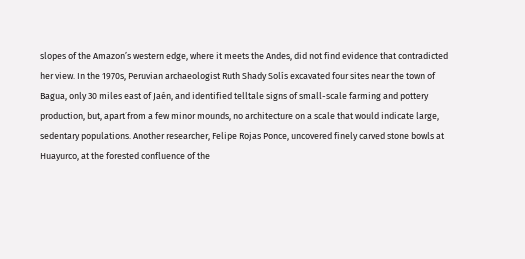slopes of the Amazon’s western edge, where it meets the Andes, did not find evidence that contradicted her view. In the 1970s, Peruvian archaeologist Ruth Shady Solís excavated four sites near the town of Bagua, only 30 miles east of Jaén, and identified telltale signs of small-scale farming and pottery production, but, apart from a few minor mounds, no architecture on a scale that would indicate large, sedentary populations. Another researcher, Felipe Rojas Ponce, uncovered finely carved stone bowls at Huayurco, at the forested confluence of the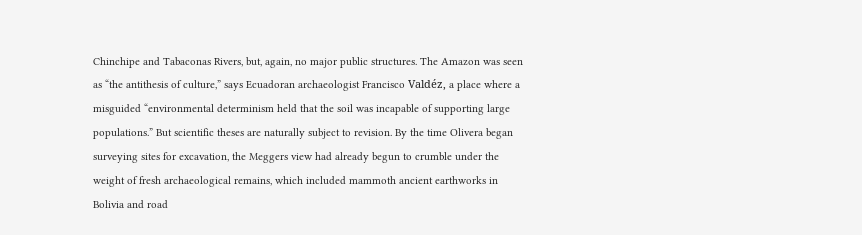Chinchipe and Tabaconas Rivers, but, again, no major public structures. The Amazon was seen as “the antithesis of culture,” says Ecuadoran archaeologist Francisco Valdéz, a place where a misguided “environmental determinism held that the soil was incapable of supporting large populations.” But scientific theses are naturally subject to revision. By the time Olivera began surveying sites for excavation, the Meggers view had already begun to crumble under the weight of fresh archaeological remains, which included mammoth ancient earthworks in Bolivia and road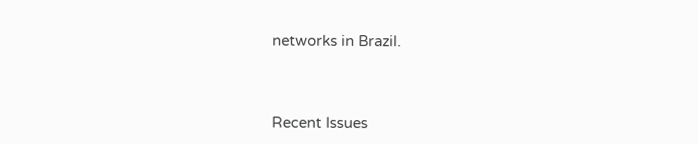networks in Brazil.




Recent Issues